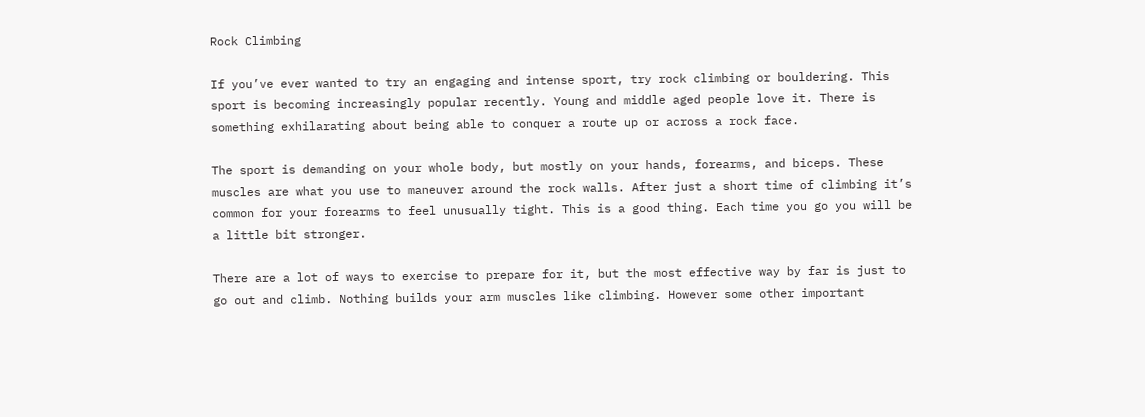Rock Climbing

If you’ve ever wanted to try an engaging and intense sport, try rock climbing or bouldering. This sport is becoming increasingly popular recently. Young and middle aged people love it. There is something exhilarating about being able to conquer a route up or across a rock face.

The sport is demanding on your whole body, but mostly on your hands, forearms, and biceps. These muscles are what you use to maneuver around the rock walls. After just a short time of climbing it’s common for your forearms to feel unusually tight. This is a good thing. Each time you go you will be a little bit stronger.

There are a lot of ways to exercise to prepare for it, but the most effective way by far is just to go out and climb. Nothing builds your arm muscles like climbing. However some other important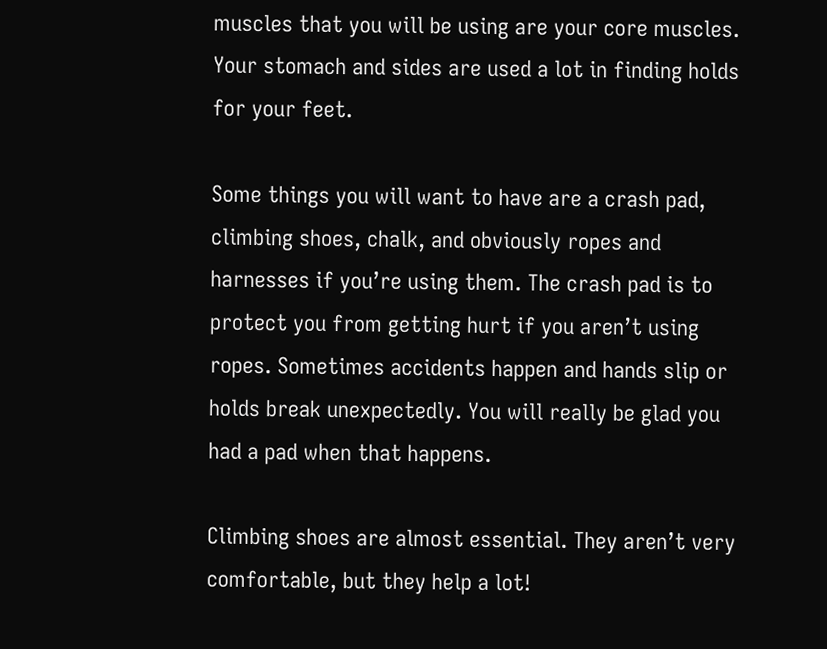muscles that you will be using are your core muscles. Your stomach and sides are used a lot in finding holds for your feet.

Some things you will want to have are a crash pad, climbing shoes, chalk, and obviously ropes and harnesses if you’re using them. The crash pad is to protect you from getting hurt if you aren’t using ropes. Sometimes accidents happen and hands slip or holds break unexpectedly. You will really be glad you had a pad when that happens.

Climbing shoes are almost essential. They aren’t very comfortable, but they help a lot!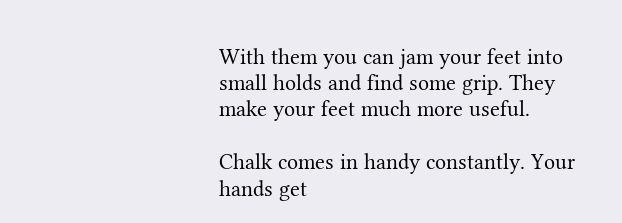With them you can jam your feet into small holds and find some grip. They make your feet much more useful.

Chalk comes in handy constantly. Your hands get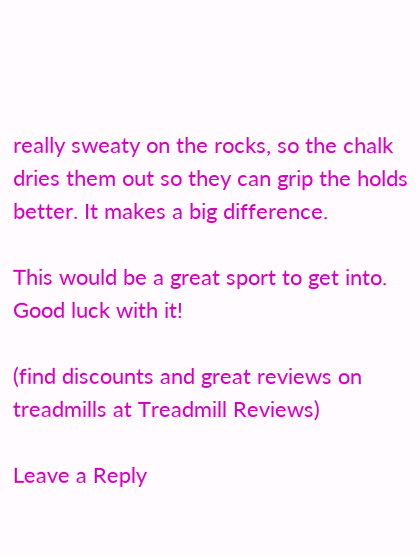really sweaty on the rocks, so the chalk dries them out so they can grip the holds better. It makes a big difference.

This would be a great sport to get into. Good luck with it!

(find discounts and great reviews on treadmills at Treadmill Reviews)

Leave a Reply